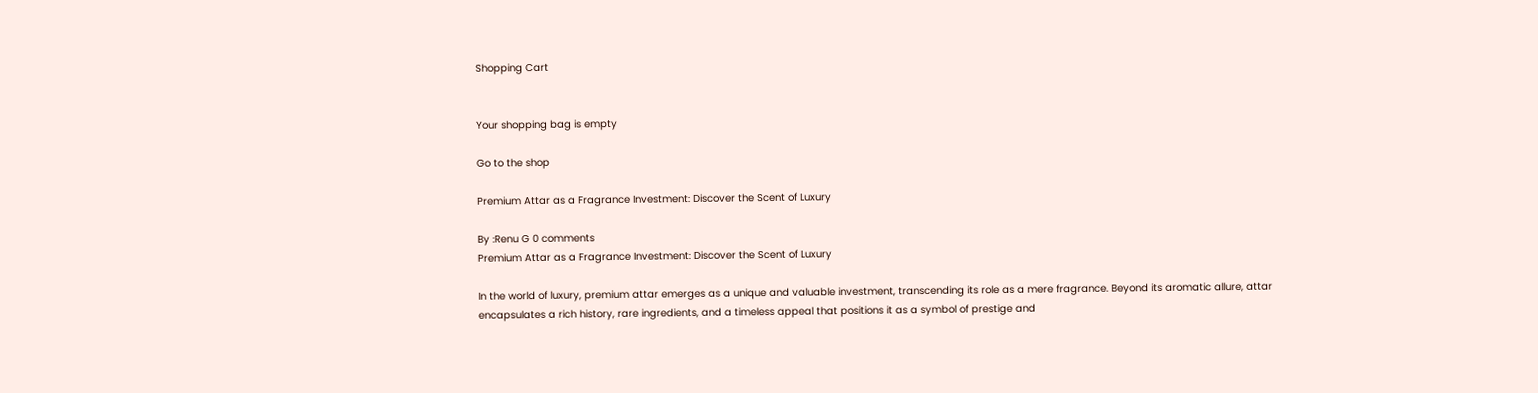Shopping Cart


Your shopping bag is empty

Go to the shop

Premium Attar as a Fragrance Investment: Discover the Scent of Luxury

By :Renu G 0 comments
Premium Attar as a Fragrance Investment: Discover the Scent of Luxury

In the world of luxury, premium attar emerges as a unique and valuable investment, transcending its role as a mere fragrance. Beyond its aromatic allure, attar encapsulates a rich history, rare ingredients, and a timeless appeal that positions it as a symbol of prestige and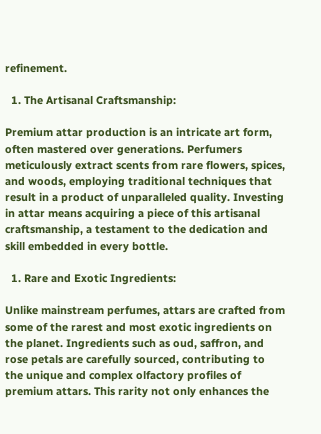refinement.

  1. The Artisanal Craftsmanship:

Premium attar production is an intricate art form, often mastered over generations. Perfumers meticulously extract scents from rare flowers, spices, and woods, employing traditional techniques that result in a product of unparalleled quality. Investing in attar means acquiring a piece of this artisanal craftsmanship, a testament to the dedication and skill embedded in every bottle.

  1. Rare and Exotic Ingredients:

Unlike mainstream perfumes, attars are crafted from some of the rarest and most exotic ingredients on the planet. Ingredients such as oud, saffron, and rose petals are carefully sourced, contributing to the unique and complex olfactory profiles of premium attars. This rarity not only enhances the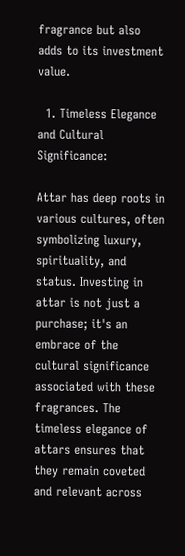fragrance but also adds to its investment value.

  1. Timeless Elegance and Cultural Significance:

Attar has deep roots in various cultures, often symbolizing luxury, spirituality, and status. Investing in attar is not just a purchase; it's an embrace of the cultural significance associated with these fragrances. The timeless elegance of attars ensures that they remain coveted and relevant across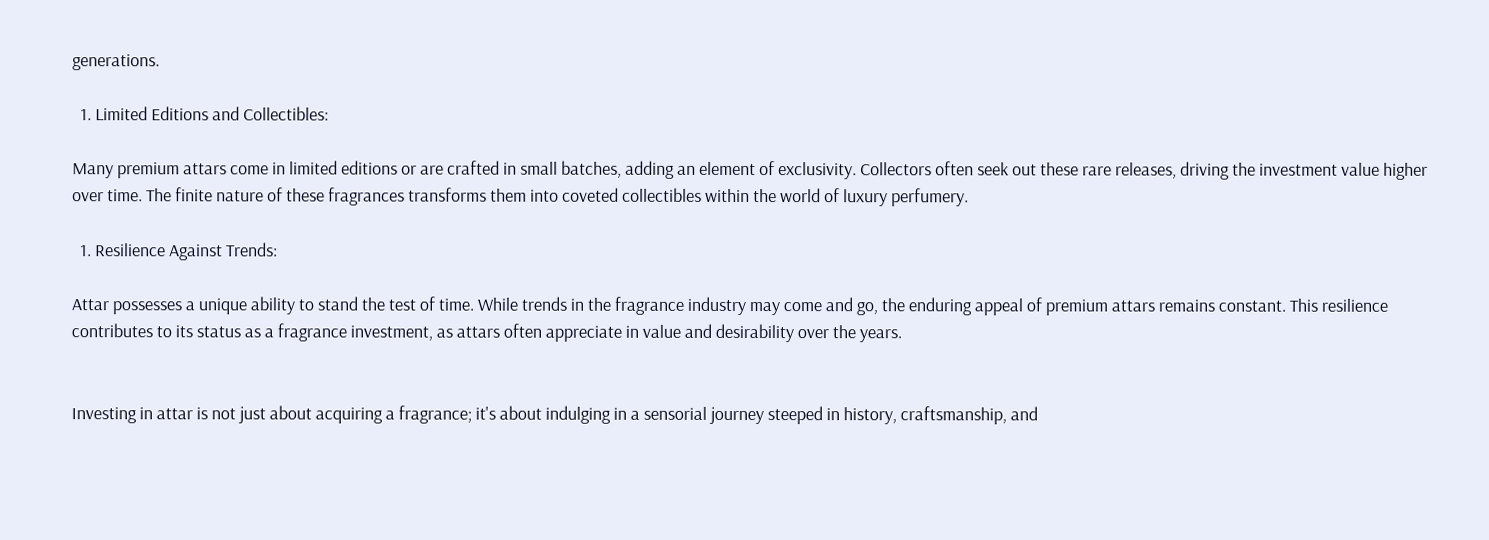generations.

  1. Limited Editions and Collectibles:

Many premium attars come in limited editions or are crafted in small batches, adding an element of exclusivity. Collectors often seek out these rare releases, driving the investment value higher over time. The finite nature of these fragrances transforms them into coveted collectibles within the world of luxury perfumery.

  1. Resilience Against Trends:

Attar possesses a unique ability to stand the test of time. While trends in the fragrance industry may come and go, the enduring appeal of premium attars remains constant. This resilience contributes to its status as a fragrance investment, as attars often appreciate in value and desirability over the years.


Investing in attar is not just about acquiring a fragrance; it's about indulging in a sensorial journey steeped in history, craftsmanship, and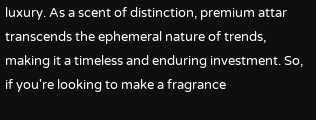luxury. As a scent of distinction, premium attar transcends the ephemeral nature of trends, making it a timeless and enduring investment. So, if you're looking to make a fragrance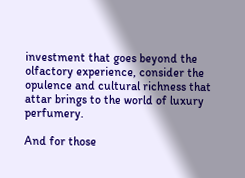investment that goes beyond the olfactory experience, consider the opulence and cultural richness that attar brings to the world of luxury perfumery.

And for those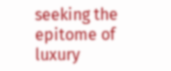seeking the epitome of luxury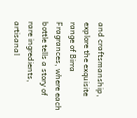and craftsmanship, explore the exquisite range of Birra Fragrances, where each bottle tells a story of rare ingredients, artisanal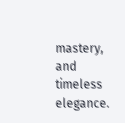mastery, and timeless elegance.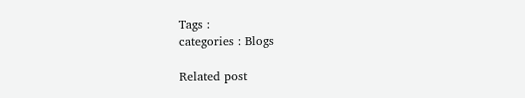Tags :
categories : Blogs

Related post